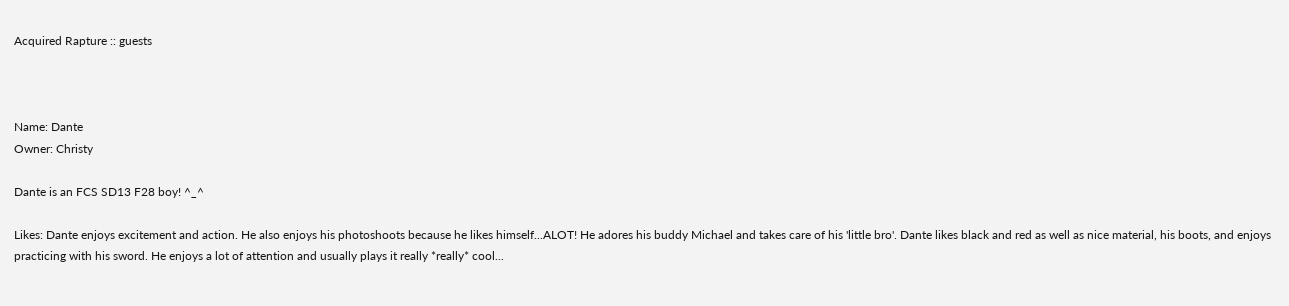Acquired Rapture :: guests



Name: Dante
Owner: Christy

Dante is an FCS SD13 F28 boy! ^_^

Likes: Dante enjoys excitement and action. He also enjoys his photoshoots because he likes himself...ALOT! He adores his buddy Michael and takes care of his 'little bro'. Dante likes black and red as well as nice material, his boots, and enjoys practicing with his sword. He enjoys a lot of attention and usually plays it really *really* cool...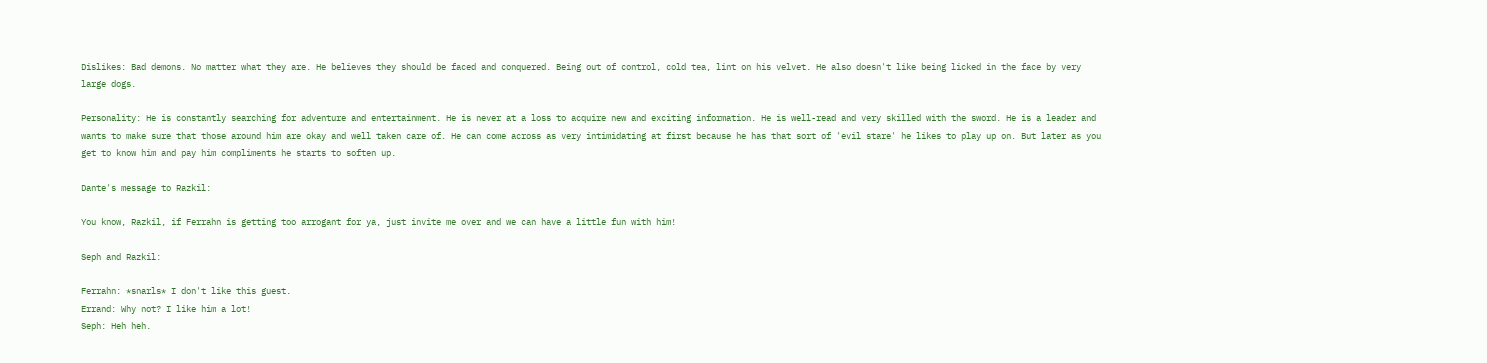Dislikes: Bad demons. No matter what they are. He believes they should be faced and conquered. Being out of control, cold tea, lint on his velvet. He also doesn't like being licked in the face by very large dogs.

Personality: He is constantly searching for adventure and entertainment. He is never at a loss to acquire new and exciting information. He is well-read and very skilled with the sword. He is a leader and wants to make sure that those around him are okay and well taken care of. He can come across as very intimidating at first because he has that sort of 'evil stare' he likes to play up on. But later as you get to know him and pay him compliments he starts to soften up.

Dante's message to Razkil:

You know, Razkil, if Ferrahn is getting too arrogant for ya, just invite me over and we can have a little fun with him!

Seph and Razkil:

Ferrahn: *snarls* I don't like this guest.
Errand: Why not? I like him a lot!
Seph: Heh heh.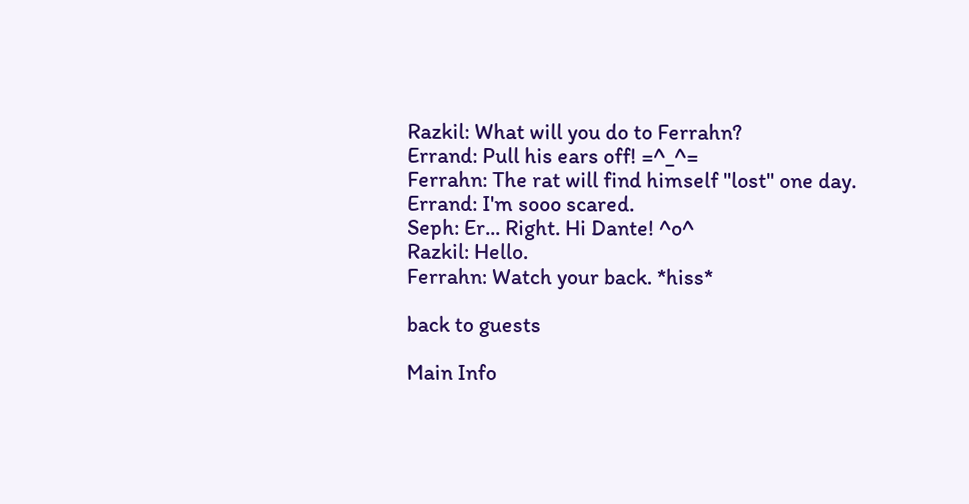Razkil: What will you do to Ferrahn?
Errand: Pull his ears off! =^_^=
Ferrahn: The rat will find himself "lost" one day.
Errand: I'm sooo scared.
Seph: Er... Right. Hi Dante! ^o^
Razkil: Hello.
Ferrahn: Watch your back. *hiss*

back to guests

Main Info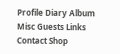Profile Diary Album Misc Guests Links Contact Shop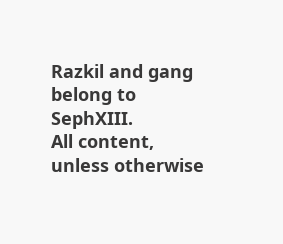Razkil and gang belong to SephXIII.
All content, unless otherwise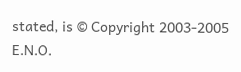stated, is © Copyright 2003-2005 E.N.O.